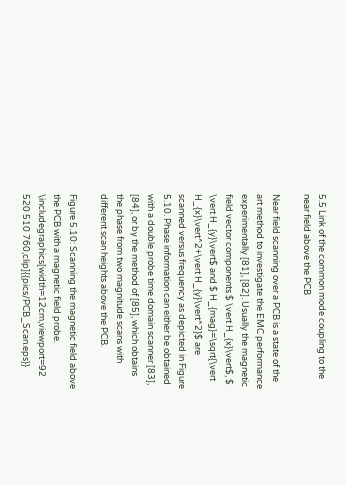5.5 Link of the common mode coupling to the near field above the PCB

Near field scanning over a PCB is a state of the art method to investigate the EMC performance experimentally [81], [82]. Usually the magnetic field vector components $ \vert H_{x}\vert$, $ \vert H_{y}\vert$ and $ H_{mag}=\sqrt{\vert H_{x}\vert^2+\vert H_{y}\vert^2}$ are scanned versus frequency as depicted in Figure 5.10. Phase information can either be obtained with a double probe time domain scanner [83], [84], or by the method of [85], which obtains the phase from two magnitude scans with different scan heights above the PCB.

Figure 5.10: Scanning the magnetic field above the PCB with a magnetic field probe.
\includegraphics[width=12cm,viewport=92 520 510 760,clip]{{pics/PCB_Scan.eps}}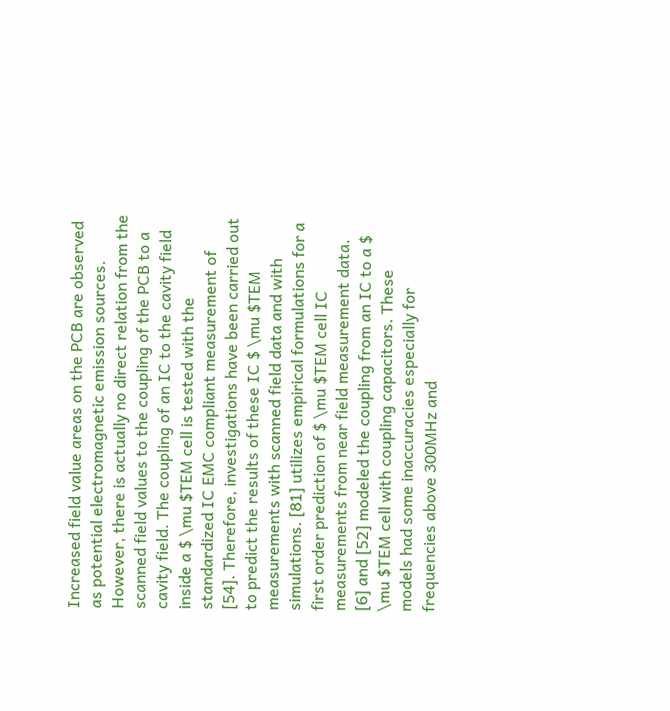Increased field value areas on the PCB are observed as potential electromagnetic emission sources. However, there is actually no direct relation from the scanned field values to the coupling of the PCB to a cavity field. The coupling of an IC to the cavity field inside a $ \mu $TEM cell is tested with the standardized IC EMC compliant measurement of [54]. Therefore, investigations have been carried out to predict the results of these IC $ \mu $TEM measurements with scanned field data and with simulations. [81] utilizes empirical formulations for a first order prediction of $ \mu $TEM cell IC measurements from near field measurement data. [6] and [52] modeled the coupling from an IC to a $ \mu $TEM cell with coupling capacitors. These models had some inaccuracies especially for frequencies above 300MHz and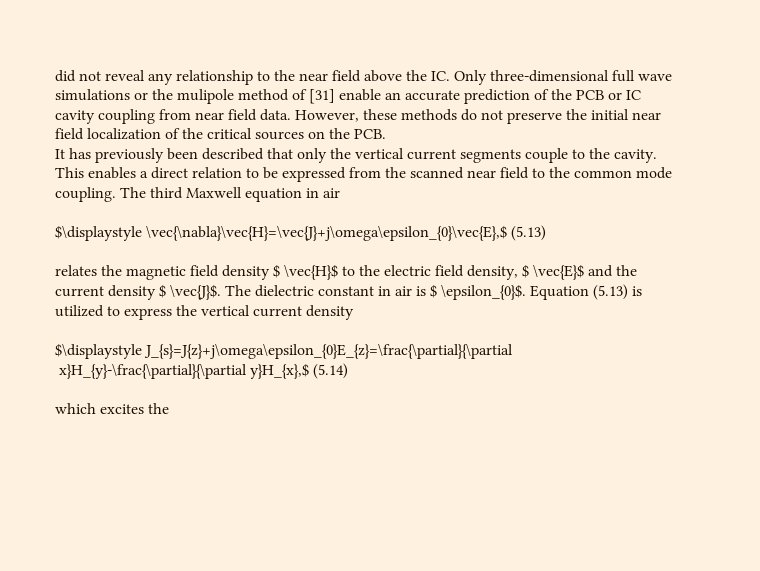did not reveal any relationship to the near field above the IC. Only three-dimensional full wave simulations or the mulipole method of [31] enable an accurate prediction of the PCB or IC cavity coupling from near field data. However, these methods do not preserve the initial near field localization of the critical sources on the PCB.
It has previously been described that only the vertical current segments couple to the cavity. This enables a direct relation to be expressed from the scanned near field to the common mode coupling. The third Maxwell equation in air

$\displaystyle \vec{\nabla}\vec{H}=\vec{J}+j\omega\epsilon_{0}\vec{E},$ (5.13)

relates the magnetic field density $ \vec{H}$ to the electric field density, $ \vec{E}$ and the current density $ \vec{J}$. The dielectric constant in air is $ \epsilon_{0}$. Equation (5.13) is utilized to express the vertical current density

$\displaystyle J_{s}=J{z}+j\omega\epsilon_{0}E_{z}=\frac{\partial}{\partial
 x}H_{y}-\frac{\partial}{\partial y}H_{x},$ (5.14)

which excites the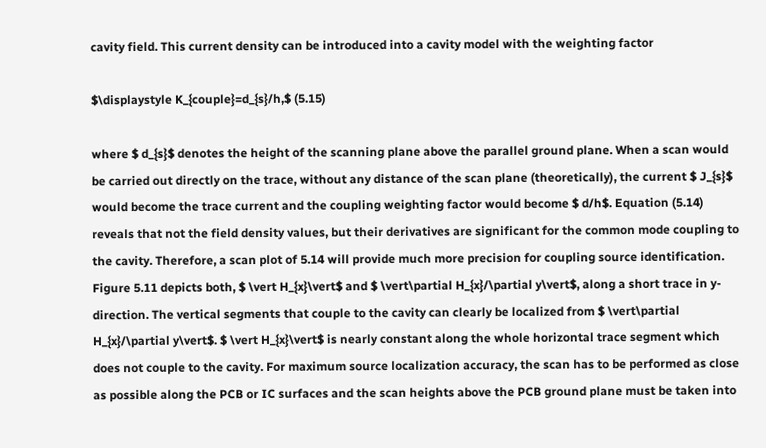cavity field. This current density can be introduced into a cavity model with the weighting factor

$\displaystyle K_{couple}=d_{s}/h,$ (5.15)

where $ d_{s}$ denotes the height of the scanning plane above the parallel ground plane. When a scan would be carried out directly on the trace, without any distance of the scan plane (theoretically), the current $ J_{s}$ would become the trace current and the coupling weighting factor would become $ d/h$. Equation (5.14) reveals that not the field density values, but their derivatives are significant for the common mode coupling to the cavity. Therefore, a scan plot of 5.14 will provide much more precision for coupling source identification. Figure 5.11 depicts both, $ \vert H_{x}\vert$ and $ \vert\partial H_{x}/\partial y\vert$, along a short trace in y-direction. The vertical segments that couple to the cavity can clearly be localized from $ \vert\partial H_{x}/\partial y\vert$. $ \vert H_{x}\vert$ is nearly constant along the whole horizontal trace segment which does not couple to the cavity. For maximum source localization accuracy, the scan has to be performed as close as possible along the PCB or IC surfaces and the scan heights above the PCB ground plane must be taken into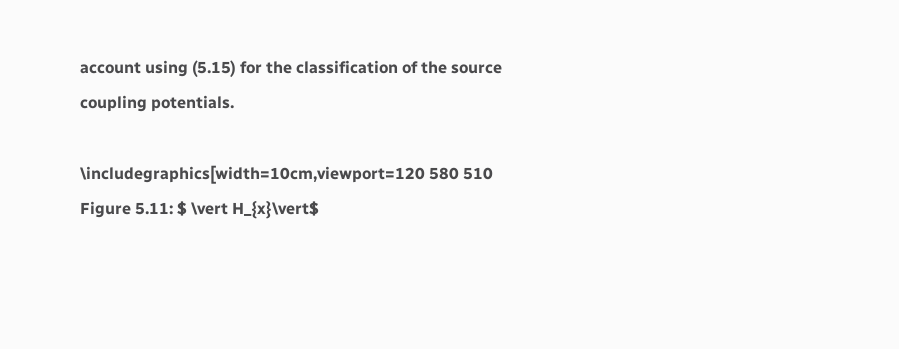account using (5.15) for the classification of the source coupling potentials.

\includegraphics[width=10cm,viewport=120 580 510
Figure 5.11: $ \vert H_{x}\vert$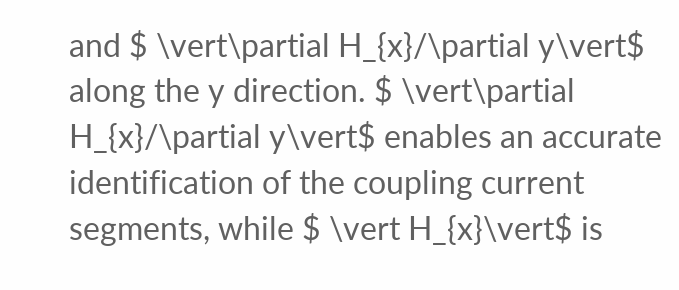and $ \vert\partial H_{x}/\partial y\vert$ along the y direction. $ \vert\partial H_{x}/\partial y\vert$ enables an accurate identification of the coupling current segments, while $ \vert H_{x}\vert$ is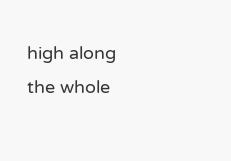high along the whole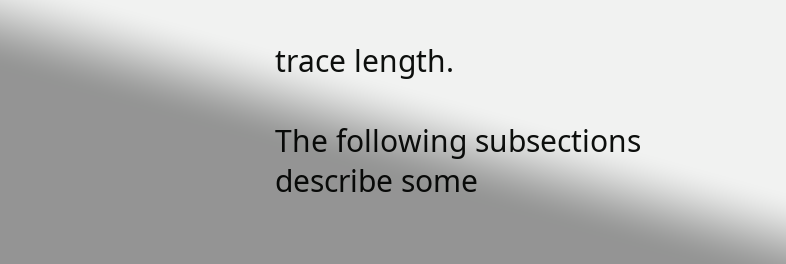trace length.

The following subsections describe some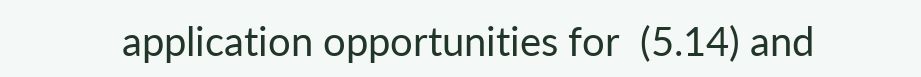application opportunities for  (5.14) and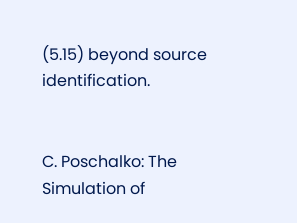(5.15) beyond source identification.


C. Poschalko: The Simulation of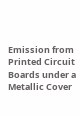Emission from Printed Circuit Boards under a Metallic Cover